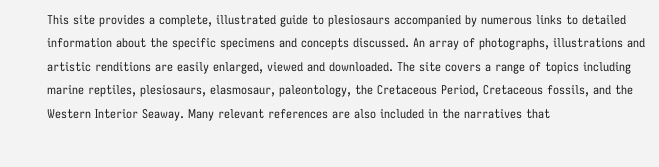This site provides a complete, illustrated guide to plesiosaurs accompanied by numerous links to detailed information about the specific specimens and concepts discussed. An array of photographs, illustrations and artistic renditions are easily enlarged, viewed and downloaded. The site covers a range of topics including marine reptiles, plesiosaurs, elasmosaur, paleontology, the Cretaceous Period, Cretaceous fossils, and the Western Interior Seaway. Many relevant references are also included in the narratives that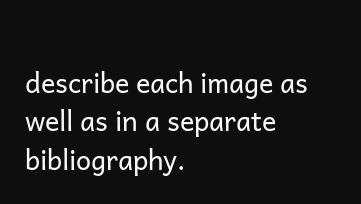describe each image as well as in a separate bibliography.